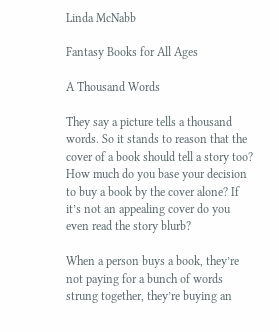Linda McNabb

Fantasy Books for All Ages

A Thousand Words

They say a picture tells a thousand words. So it stands to reason that the cover of a book should tell a story too? How much do you base your decision to buy a book by the cover alone? If it’s not an appealing cover do you even read the story blurb?

When a person buys a book, they’re not paying for a bunch of words strung together, they’re buying an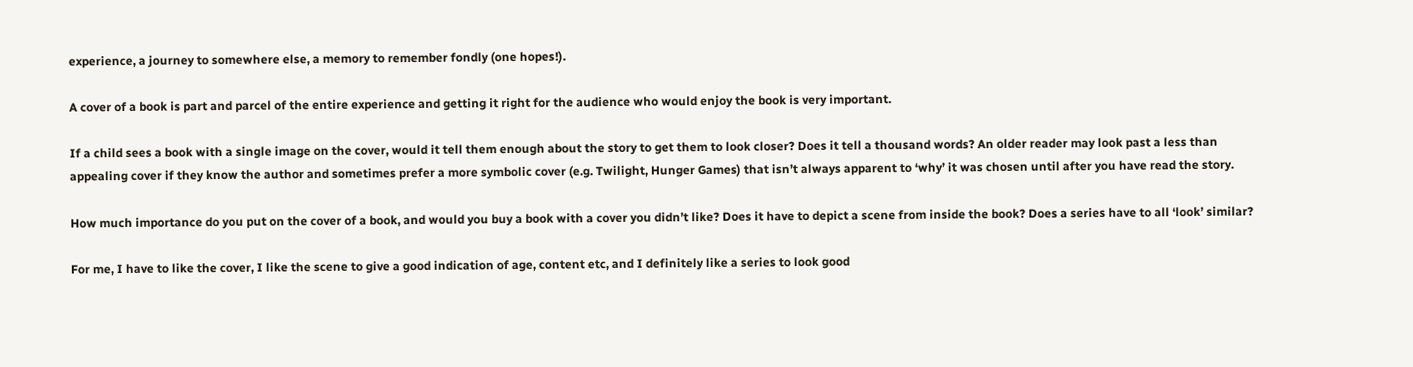experience, a journey to somewhere else, a memory to remember fondly (one hopes!).

A cover of a book is part and parcel of the entire experience and getting it right for the audience who would enjoy the book is very important.

If a child sees a book with a single image on the cover, would it tell them enough about the story to get them to look closer? Does it tell a thousand words? An older reader may look past a less than appealing cover if they know the author and sometimes prefer a more symbolic cover (e.g. Twilight, Hunger Games) that isn’t always apparent to ‘why’ it was chosen until after you have read the story.

How much importance do you put on the cover of a book, and would you buy a book with a cover you didn’t like? Does it have to depict a scene from inside the book? Does a series have to all ‘look’ similar?

For me, I have to like the cover, I like the scene to give a good indication of age, content etc, and I definitely like a series to look good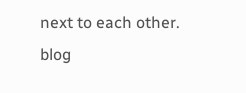next to each other.
blog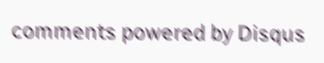comments powered by Disqus